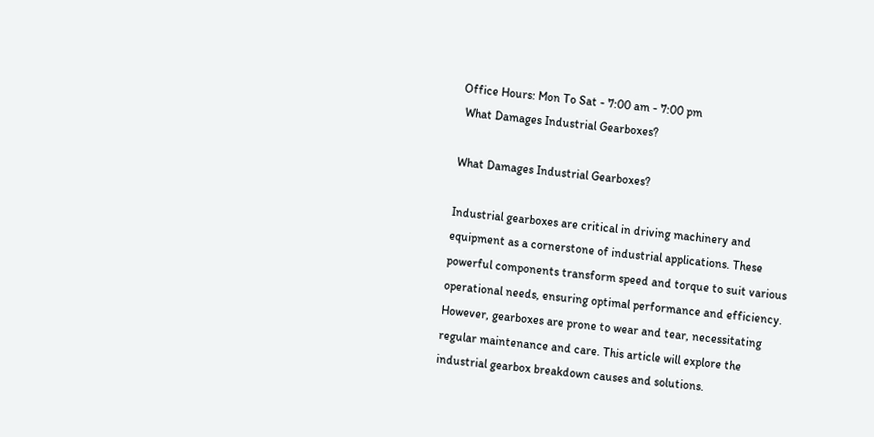Office Hours: Mon To Sat - 7:00 am - 7:00 pm
 What Damages Industrial Gearboxes?

What Damages Industrial Gearboxes?

Industrial gearboxes are critical in driving machinery and equipment as a cornerstone of industrial applications. These powerful components transform speed and torque to suit various operational needs, ensuring optimal performance and efficiency. However, gearboxes are prone to wear and tear, necessitating regular maintenance and care. This article will explore the industrial gearbox breakdown causes and solutions.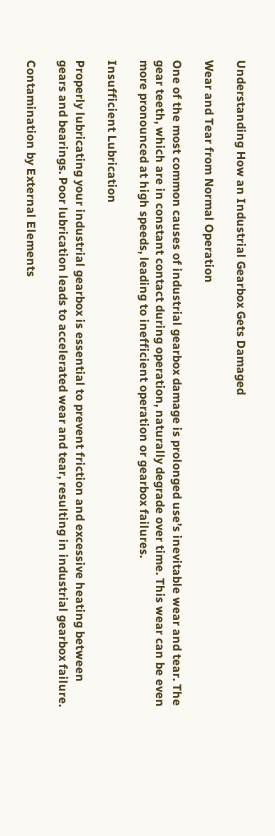Understanding How an Industrial Gearbox Gets Damaged

Wear and Tear from Normal Operation

One of the most common causes of industrial gearbox damage is prolonged use’s inevitable wear and tear. The gear teeth, which are in constant contact during operation, naturally degrade over time. This wear can be even more pronounced at high speeds, leading to inefficient operation or gearbox failures.

Insufficient Lubrication

Properly lubricating your industrial gearbox is essential to prevent friction and excessive heating between gears and bearings. Poor lubrication leads to accelerated wear and tear, resulting in industrial gearbox failure.

Contamination by External Elements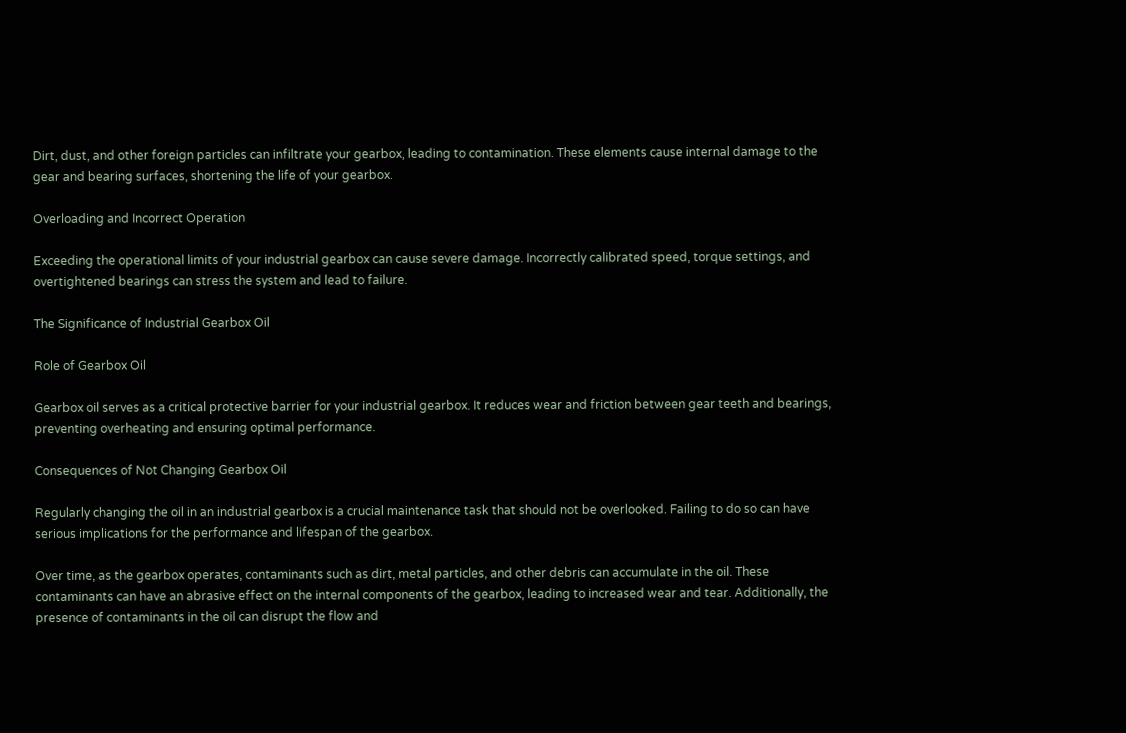Dirt, dust, and other foreign particles can infiltrate your gearbox, leading to contamination. These elements cause internal damage to the gear and bearing surfaces, shortening the life of your gearbox.

Overloading and Incorrect Operation

Exceeding the operational limits of your industrial gearbox can cause severe damage. Incorrectly calibrated speed, torque settings, and overtightened bearings can stress the system and lead to failure.

The Significance of Industrial Gearbox Oil

Role of Gearbox Oil

Gearbox oil serves as a critical protective barrier for your industrial gearbox. It reduces wear and friction between gear teeth and bearings, preventing overheating and ensuring optimal performance.

Consequences of Not Changing Gearbox Oil

Regularly changing the oil in an industrial gearbox is a crucial maintenance task that should not be overlooked. Failing to do so can have serious implications for the performance and lifespan of the gearbox.

Over time, as the gearbox operates, contaminants such as dirt, metal particles, and other debris can accumulate in the oil. These contaminants can have an abrasive effect on the internal components of the gearbox, leading to increased wear and tear. Additionally, the presence of contaminants in the oil can disrupt the flow and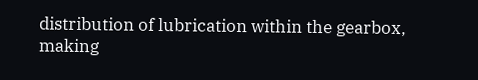distribution of lubrication within the gearbox, making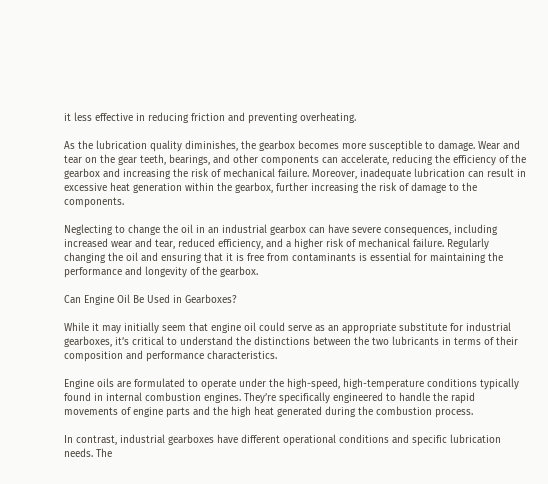it less effective in reducing friction and preventing overheating.

As the lubrication quality diminishes, the gearbox becomes more susceptible to damage. Wear and tear on the gear teeth, bearings, and other components can accelerate, reducing the efficiency of the gearbox and increasing the risk of mechanical failure. Moreover, inadequate lubrication can result in excessive heat generation within the gearbox, further increasing the risk of damage to the components.

Neglecting to change the oil in an industrial gearbox can have severe consequences, including increased wear and tear, reduced efficiency, and a higher risk of mechanical failure. Regularly changing the oil and ensuring that it is free from contaminants is essential for maintaining the performance and longevity of the gearbox.

Can Engine Oil Be Used in Gearboxes?

While it may initially seem that engine oil could serve as an appropriate substitute for industrial gearboxes, it’s critical to understand the distinctions between the two lubricants in terms of their composition and performance characteristics.

Engine oils are formulated to operate under the high-speed, high-temperature conditions typically found in internal combustion engines. They’re specifically engineered to handle the rapid movements of engine parts and the high heat generated during the combustion process.

In contrast, industrial gearboxes have different operational conditions and specific lubrication needs. The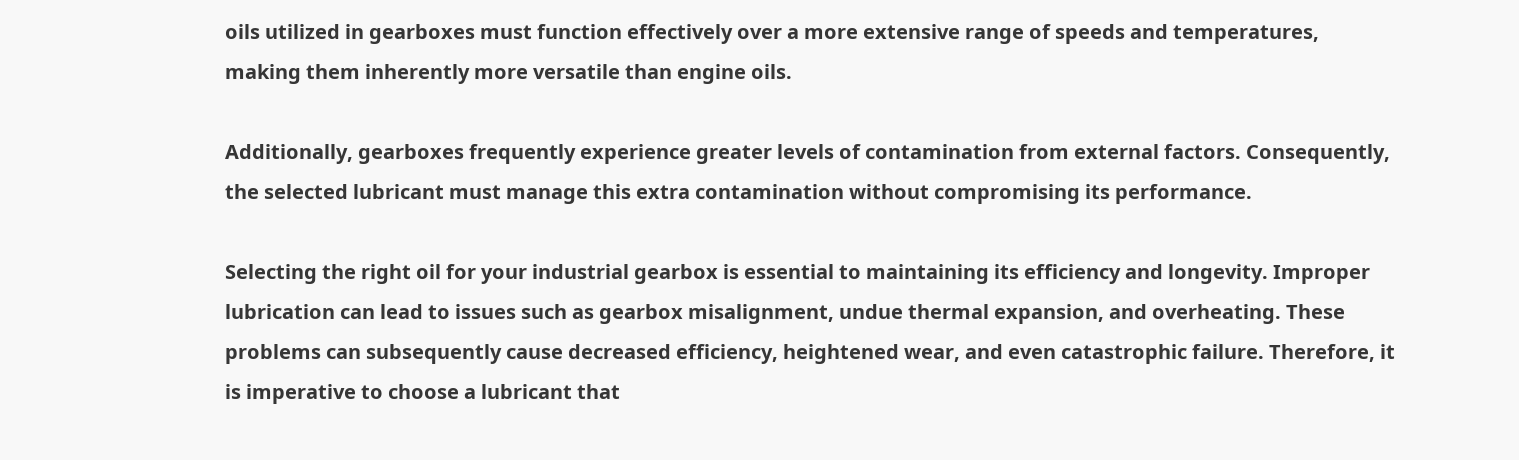oils utilized in gearboxes must function effectively over a more extensive range of speeds and temperatures, making them inherently more versatile than engine oils.

Additionally, gearboxes frequently experience greater levels of contamination from external factors. Consequently, the selected lubricant must manage this extra contamination without compromising its performance.

Selecting the right oil for your industrial gearbox is essential to maintaining its efficiency and longevity. Improper lubrication can lead to issues such as gearbox misalignment, undue thermal expansion, and overheating. These problems can subsequently cause decreased efficiency, heightened wear, and even catastrophic failure. Therefore, it is imperative to choose a lubricant that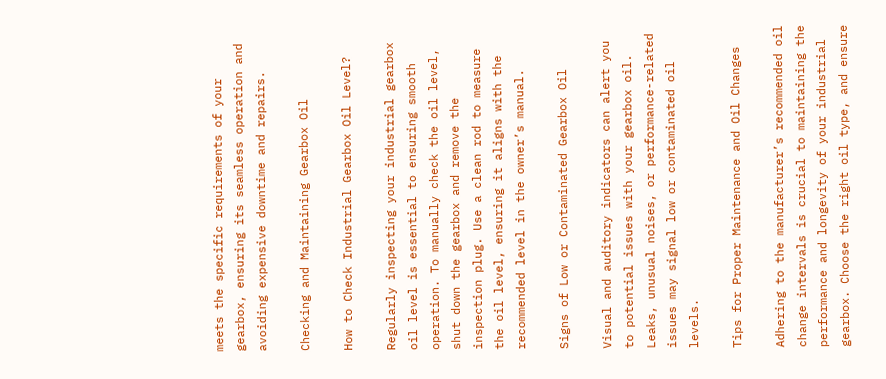meets the specific requirements of your gearbox, ensuring its seamless operation and avoiding expensive downtime and repairs.

Checking and Maintaining Gearbox Oil

How to Check Industrial Gearbox Oil Level?

Regularly inspecting your industrial gearbox oil level is essential to ensuring smooth operation. To manually check the oil level, shut down the gearbox and remove the inspection plug. Use a clean rod to measure the oil level, ensuring it aligns with the recommended level in the owner’s manual.

Signs of Low or Contaminated Gearbox Oil

Visual and auditory indicators can alert you to potential issues with your gearbox oil. Leaks, unusual noises, or performance-related issues may signal low or contaminated oil levels.

Tips for Proper Maintenance and Oil Changes

Adhering to the manufacturer’s recommended oil change intervals is crucial to maintaining the performance and longevity of your industrial gearbox. Choose the right oil type, and ensure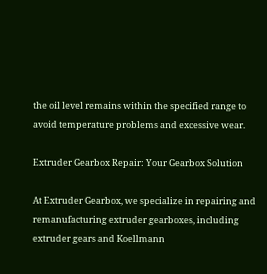the oil level remains within the specified range to avoid temperature problems and excessive wear.

Extruder Gearbox Repair: Your Gearbox Solution

At Extruder Gearbox, we specialize in repairing and remanufacturing extruder gearboxes, including extruder gears and Koellmann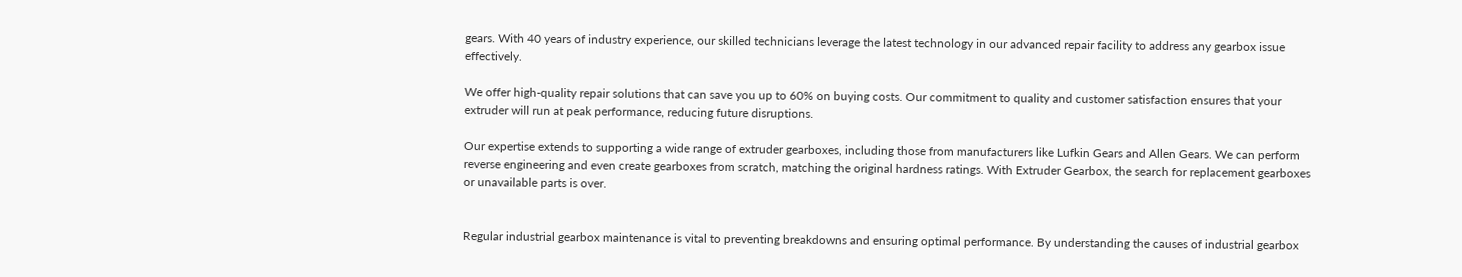gears. With 40 years of industry experience, our skilled technicians leverage the latest technology in our advanced repair facility to address any gearbox issue effectively.

We offer high-quality repair solutions that can save you up to 60% on buying costs. Our commitment to quality and customer satisfaction ensures that your extruder will run at peak performance, reducing future disruptions.

Our expertise extends to supporting a wide range of extruder gearboxes, including those from manufacturers like Lufkin Gears and Allen Gears. We can perform reverse engineering and even create gearboxes from scratch, matching the original hardness ratings. With Extruder Gearbox, the search for replacement gearboxes or unavailable parts is over.


Regular industrial gearbox maintenance is vital to preventing breakdowns and ensuring optimal performance. By understanding the causes of industrial gearbox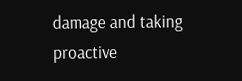damage and taking proactive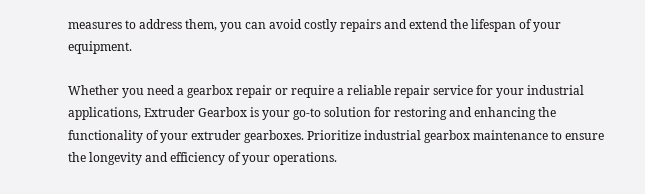measures to address them, you can avoid costly repairs and extend the lifespan of your equipment.

Whether you need a gearbox repair or require a reliable repair service for your industrial applications, Extruder Gearbox is your go-to solution for restoring and enhancing the functionality of your extruder gearboxes. Prioritize industrial gearbox maintenance to ensure the longevity and efficiency of your operations.